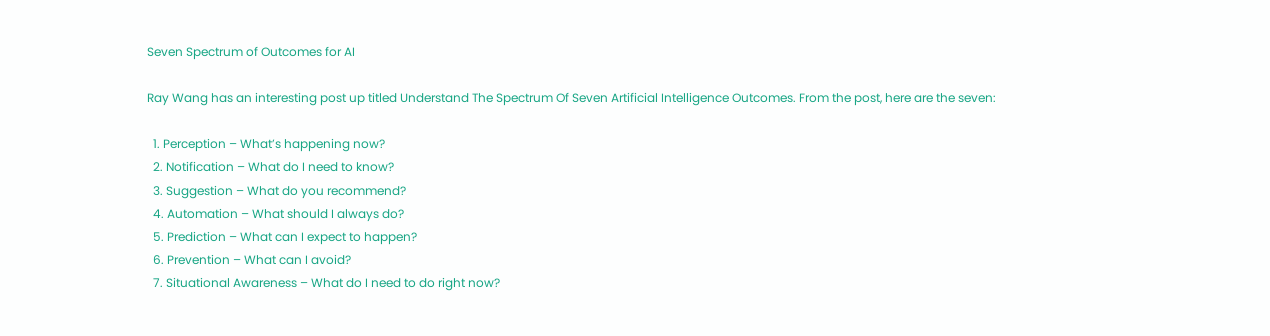Seven Spectrum of Outcomes for AI

Ray Wang has an interesting post up titled Understand The Spectrum Of Seven Artificial Intelligence Outcomes. From the post, here are the seven:

  1. Perception – What’s happening now?
  2. Notification – What do I need to know?
  3. Suggestion – What do you recommend?
  4. Automation – What should I always do?
  5. Prediction – What can I expect to happen?
  6. Prevention – What can I avoid?
  7. Situational Awareness – What do I need to do right now?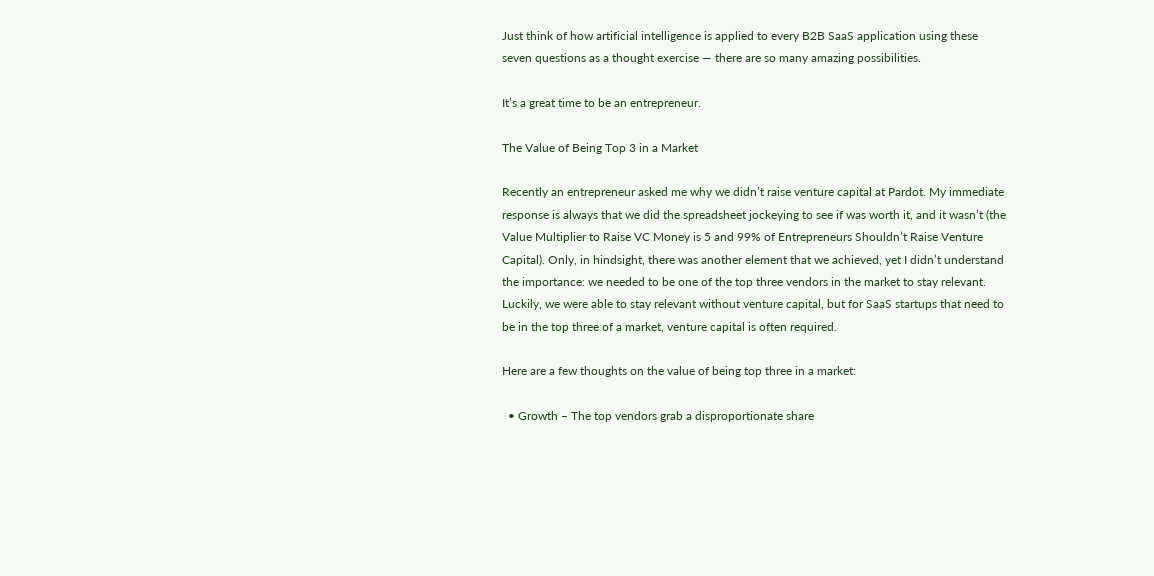Just think of how artificial intelligence is applied to every B2B SaaS application using these seven questions as a thought exercise — there are so many amazing possibilities.

It’s a great time to be an entrepreneur.

The Value of Being Top 3 in a Market

Recently an entrepreneur asked me why we didn’t raise venture capital at Pardot. My immediate response is always that we did the spreadsheet jockeying to see if was worth it, and it wasn’t (the Value Multiplier to Raise VC Money is 5 and 99% of Entrepreneurs Shouldn’t Raise Venture Capital). Only, in hindsight, there was another element that we achieved, yet I didn’t understand the importance: we needed to be one of the top three vendors in the market to stay relevant. Luckily, we were able to stay relevant without venture capital, but for SaaS startups that need to be in the top three of a market, venture capital is often required.

Here are a few thoughts on the value of being top three in a market:

  • Growth – The top vendors grab a disproportionate share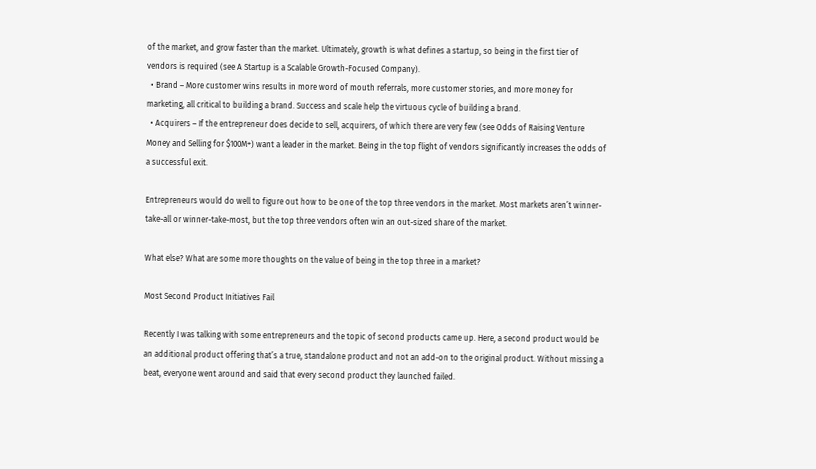of the market, and grow faster than the market. Ultimately, growth is what defines a startup, so being in the first tier of vendors is required (see A Startup is a Scalable Growth-Focused Company).
  • Brand – More customer wins results in more word of mouth referrals, more customer stories, and more money for marketing, all critical to building a brand. Success and scale help the virtuous cycle of building a brand.
  • Acquirers – If the entrepreneur does decide to sell, acquirers, of which there are very few (see Odds of Raising Venture Money and Selling for $100M+) want a leader in the market. Being in the top flight of vendors significantly increases the odds of a successful exit.

Entrepreneurs would do well to figure out how to be one of the top three vendors in the market. Most markets aren’t winner-take-all or winner-take-most, but the top three vendors often win an out-sized share of the market.

What else? What are some more thoughts on the value of being in the top three in a market?

Most Second Product Initiatives Fail

Recently I was talking with some entrepreneurs and the topic of second products came up. Here, a second product would be an additional product offering that’s a true, standalone product and not an add-on to the original product. Without missing a beat, everyone went around and said that every second product they launched failed.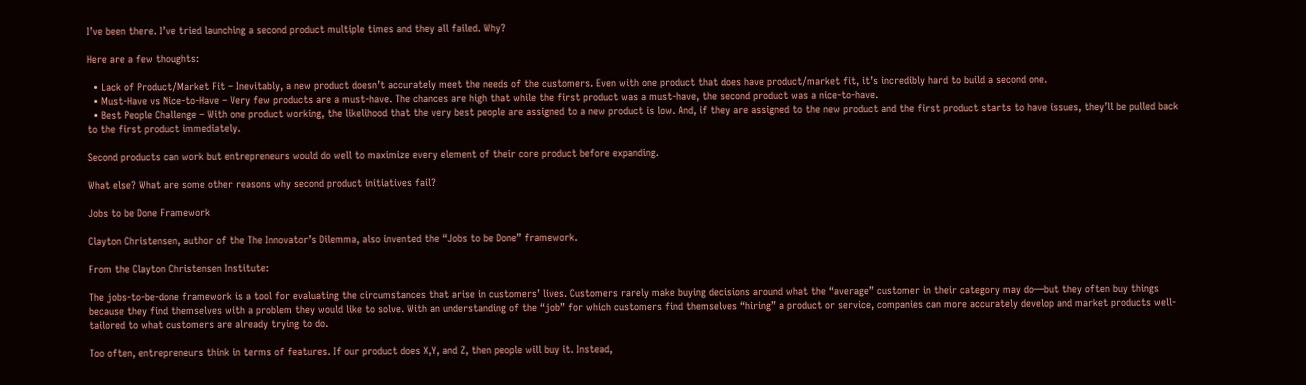I’ve been there. I’ve tried launching a second product multiple times and they all failed. Why?

Here are a few thoughts:

  • Lack of Product/Market Fit – Inevitably, a new product doesn’t accurately meet the needs of the customers. Even with one product that does have product/market fit, it’s incredibly hard to build a second one.
  • Must-Have vs Nice-to-Have – Very few products are a must-have. The chances are high that while the first product was a must-have, the second product was a nice-to-have.
  • Best People Challenge – With one product working, the likelihood that the very best people are assigned to a new product is low. And, if they are assigned to the new product and the first product starts to have issues, they’ll be pulled back to the first product immediately.

Second products can work but entrepreneurs would do well to maximize every element of their core product before expanding.

What else? What are some other reasons why second product initiatives fail?

Jobs to be Done Framework

Clayton Christensen, author of the The Innovator’s Dilemma, also invented the “Jobs to be Done” framework.

From the Clayton Christensen Institute:

The jobs-to-be-done framework is a tool for evaluating the circumstances that arise in customers’ lives. Customers rarely make buying decisions around what the “average” customer in their category may do—but they often buy things because they find themselves with a problem they would like to solve. With an understanding of the “job” for which customers find themselves “hiring” a product or service, companies can more accurately develop and market products well-tailored to what customers are already trying to do.

Too often, entrepreneurs think in terms of features. If our product does X,Y, and Z, then people will buy it. Instead,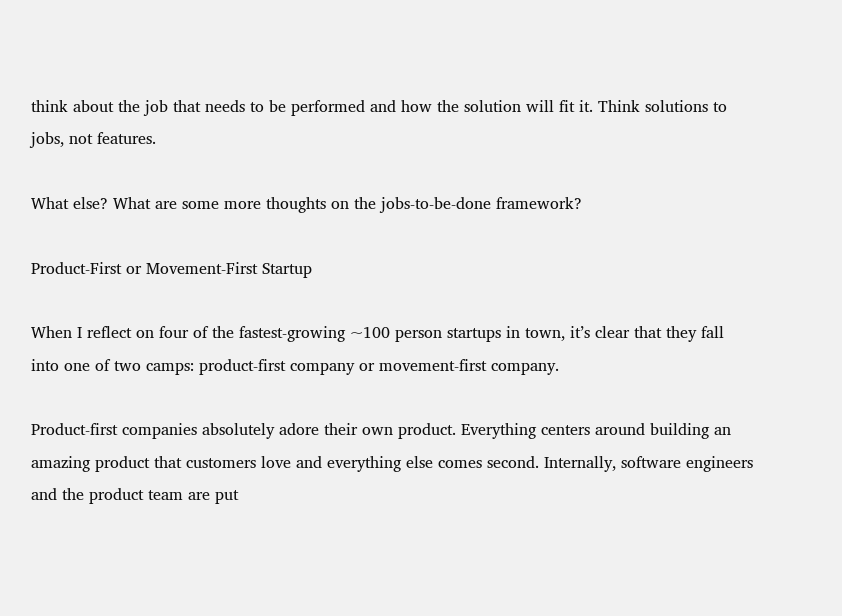think about the job that needs to be performed and how the solution will fit it. Think solutions to jobs, not features.

What else? What are some more thoughts on the jobs-to-be-done framework?

Product-First or Movement-First Startup

When I reflect on four of the fastest-growing ~100 person startups in town, it’s clear that they fall into one of two camps: product-first company or movement-first company.

Product-first companies absolutely adore their own product. Everything centers around building an amazing product that customers love and everything else comes second. Internally, software engineers and the product team are put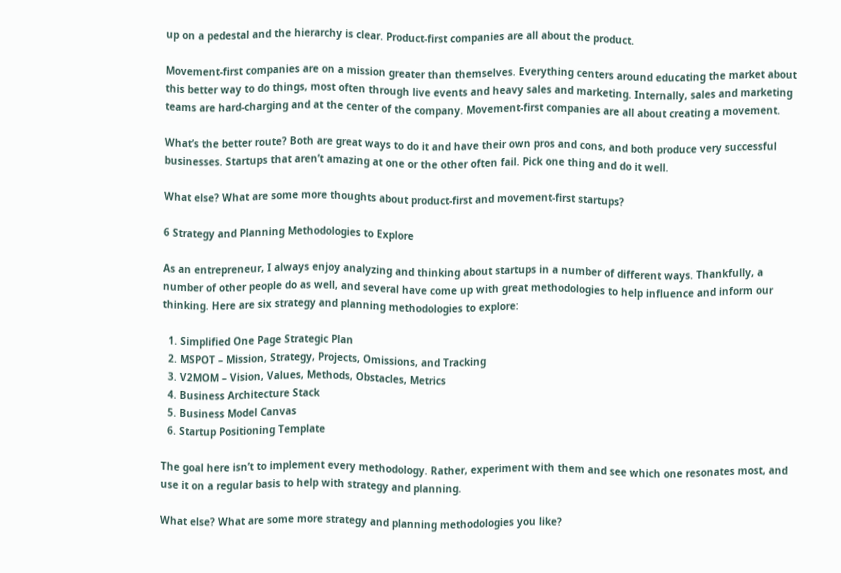up on a pedestal and the hierarchy is clear. Product-first companies are all about the product.

Movement-first companies are on a mission greater than themselves. Everything centers around educating the market about this better way to do things, most often through live events and heavy sales and marketing. Internally, sales and marketing teams are hard-charging and at the center of the company. Movement-first companies are all about creating a movement.

What’s the better route? Both are great ways to do it and have their own pros and cons, and both produce very successful businesses. Startups that aren’t amazing at one or the other often fail. Pick one thing and do it well.

What else? What are some more thoughts about product-first and movement-first startups?

6 Strategy and Planning Methodologies to Explore

As an entrepreneur, I always enjoy analyzing and thinking about startups in a number of different ways. Thankfully, a number of other people do as well, and several have come up with great methodologies to help influence and inform our thinking. Here are six strategy and planning methodologies to explore:

  1. Simplified One Page Strategic Plan
  2. MSPOT – Mission, Strategy, Projects, Omissions, and Tracking
  3. V2MOM – Vision, Values, Methods, Obstacles, Metrics
  4. Business Architecture Stack
  5. Business Model Canvas
  6. Startup Positioning Template

The goal here isn’t to implement every methodology. Rather, experiment with them and see which one resonates most, and use it on a regular basis to help with strategy and planning.

What else? What are some more strategy and planning methodologies you like?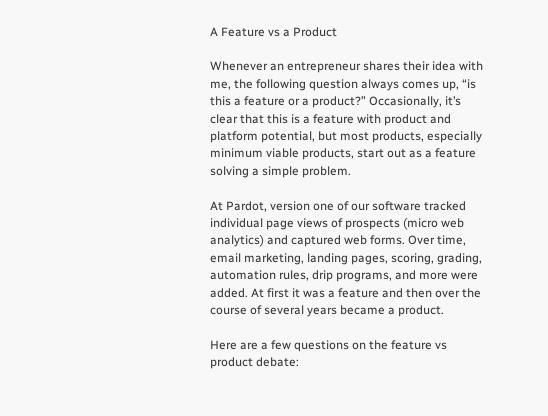A Feature vs a Product

Whenever an entrepreneur shares their idea with me, the following question always comes up, “is this a feature or a product?” Occasionally, it’s clear that this is a feature with product and platform potential, but most products, especially minimum viable products, start out as a feature solving a simple problem.

At Pardot, version one of our software tracked individual page views of prospects (micro web analytics) and captured web forms. Over time, email marketing, landing pages, scoring, grading, automation rules, drip programs, and more were added. At first it was a feature and then over the course of several years became a product.

Here are a few questions on the feature vs product debate: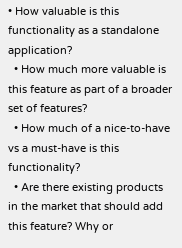• How valuable is this functionality as a standalone application?
  • How much more valuable is this feature as part of a broader set of features?
  • How much of a nice-to-have vs a must-have is this functionality?
  • Are there existing products in the market that should add this feature? Why or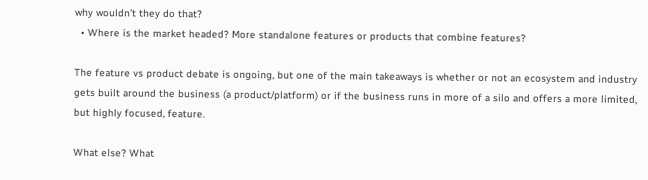why wouldn’t they do that?
  • Where is the market headed? More standalone features or products that combine features?

The feature vs product debate is ongoing, but one of the main takeaways is whether or not an ecosystem and industry gets built around the business (a product/platform) or if the business runs in more of a silo and offers a more limited, but highly focused, feature.

What else? What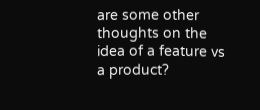are some other thoughts on the idea of a feature vs a product?